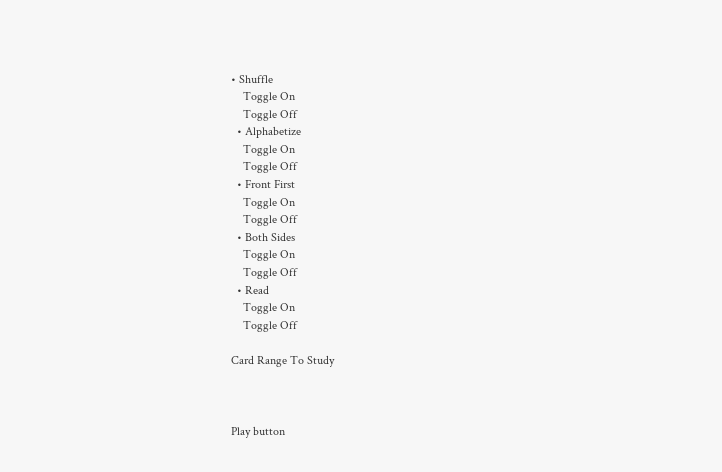• Shuffle
    Toggle On
    Toggle Off
  • Alphabetize
    Toggle On
    Toggle Off
  • Front First
    Toggle On
    Toggle Off
  • Both Sides
    Toggle On
    Toggle Off
  • Read
    Toggle On
    Toggle Off

Card Range To Study



Play button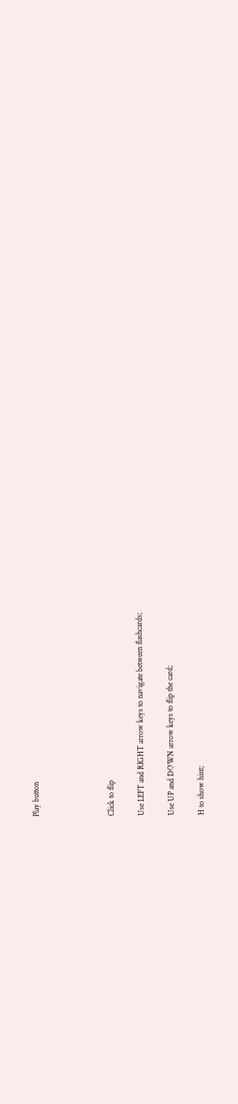Play button




Click to flip

Use LEFT and RIGHT arrow keys to navigate between flashcards;

Use UP and DOWN arrow keys to flip the card;

H to show hint;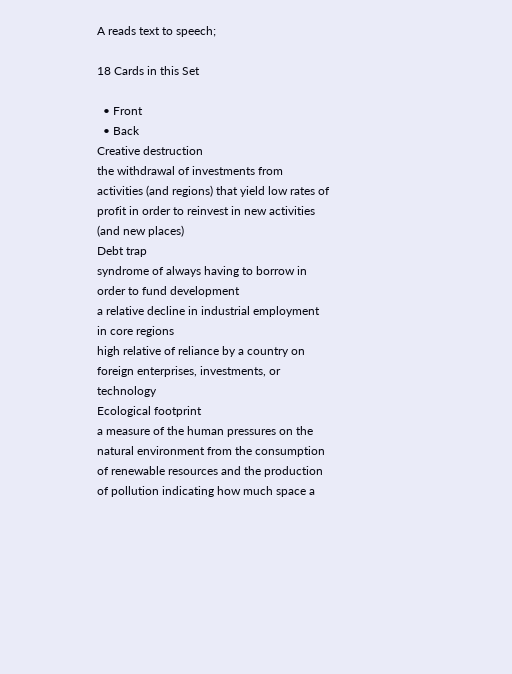A reads text to speech;

18 Cards in this Set

  • Front
  • Back
Creative destruction
the withdrawal of investments from activities (and regions) that yield low rates of profit in order to reinvest in new activities (and new places)
Debt trap
syndrome of always having to borrow in order to fund development
a relative decline in industrial employment in core regions
high relative of reliance by a country on foreign enterprises, investments, or technology
Ecological footprint
a measure of the human pressures on the natural environment from the consumption of renewable resources and the production of pollution indicating how much space a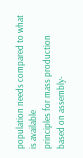population needs compared to what is available
principles for mass production based on assembly-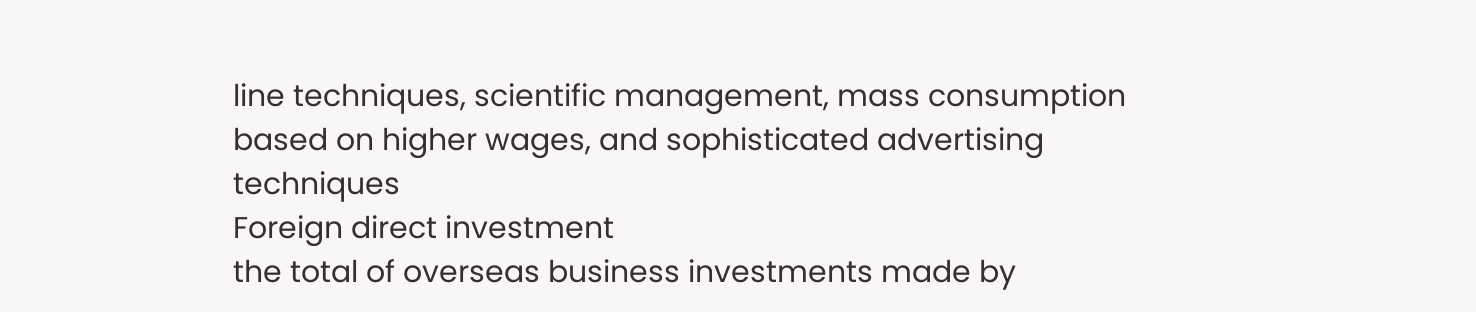line techniques, scientific management, mass consumption based on higher wages, and sophisticated advertising techniques
Foreign direct investment
the total of overseas business investments made by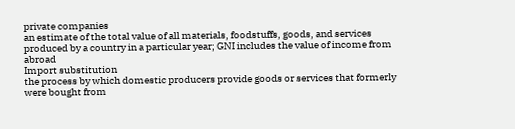private companies
an estimate of the total value of all materials, foodstuffs, goods, and services produced by a country in a particular year; GNI includes the value of income from abroad
Import substitution
the process by which domestic producers provide goods or services that formerly were bought from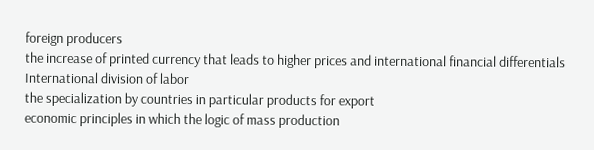foreign producers
the increase of printed currency that leads to higher prices and international financial differentials
International division of labor
the specialization by countries in particular products for export
economic principles in which the logic of mass production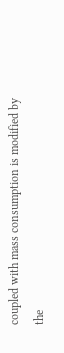coupled with mass consumption is modified by the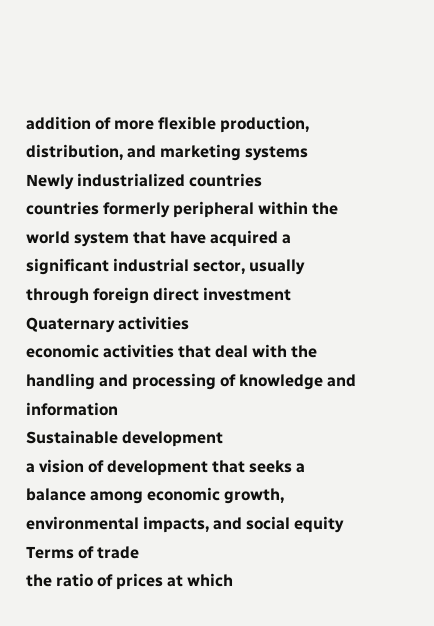addition of more flexible production, distribution, and marketing systems
Newly industrialized countries
countries formerly peripheral within the world system that have acquired a significant industrial sector, usually through foreign direct investment
Quaternary activities
economic activities that deal with the handling and processing of knowledge and information
Sustainable development
a vision of development that seeks a balance among economic growth, environmental impacts, and social equity
Terms of trade
the ratio of prices at which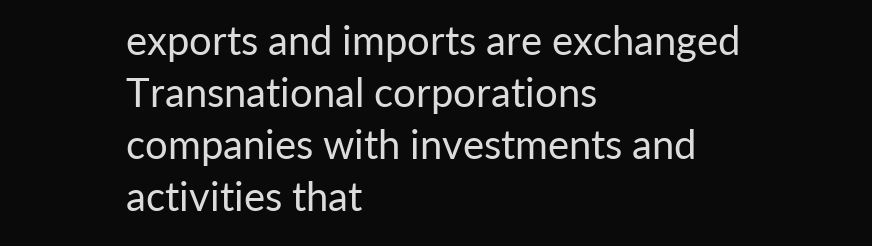exports and imports are exchanged
Transnational corporations
companies with investments and activities that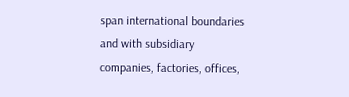span international boundaries and with subsidiary companies, factories, offices,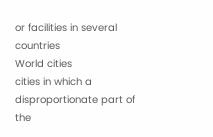or facilities in several countries
World cities
cities in which a disproportionate part of the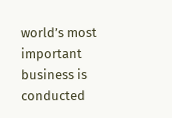world’s most important business is conducted